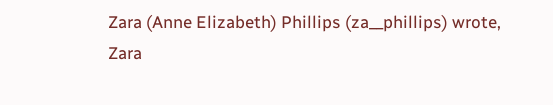Zara (Anne Elizabeth) Phillips (za__phillips) wrote,
Zara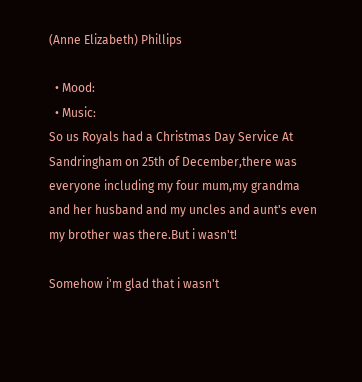(Anne Elizabeth) Phillips

  • Mood:
  • Music:
So us Royals had a Christmas Day Service At Sandringham on 25th of December,there was everyone including my four mum,my grandma and her husband and my uncles and aunt's even my brother was there.But i wasn't!

Somehow i'm glad that i wasn't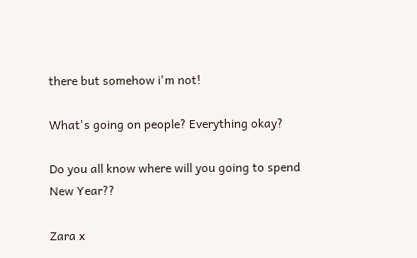there but somehow i'm not!

What's going on people? Everything okay?

Do you all know where will you going to spend New Year??

Zara x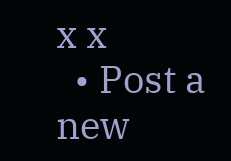x x
  • Post a new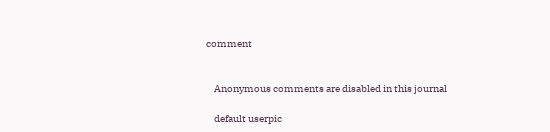comment


    Anonymous comments are disabled in this journal

    default userpic